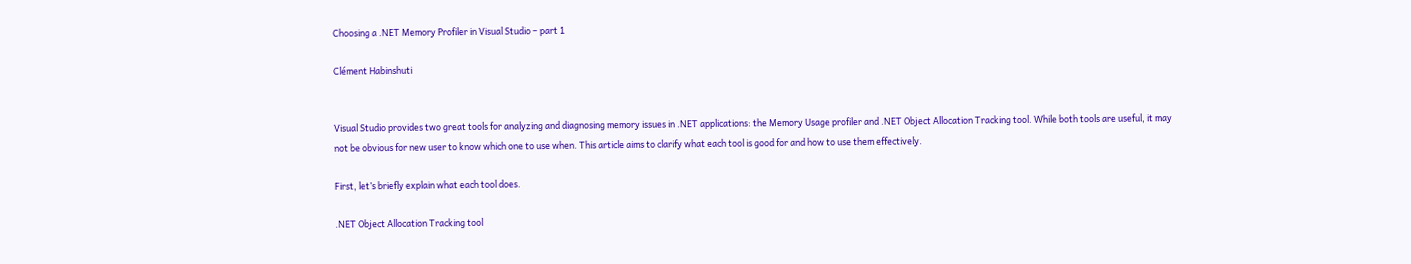Choosing a .NET Memory Profiler in Visual Studio – part 1

Clément Habinshuti


Visual Studio provides two great tools for analyzing and diagnosing memory issues in .NET applications: the Memory Usage profiler and .NET Object Allocation Tracking tool. While both tools are useful, it may not be obvious for new user to know which one to use when. This article aims to clarify what each tool is good for and how to use them effectively.

First, let’s briefly explain what each tool does.

.NET Object Allocation Tracking tool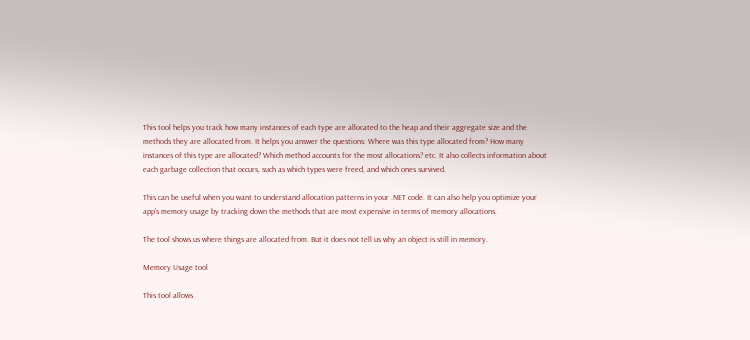This tool helps you track how many instances of each type are allocated to the heap and their aggregate size and the methods they are allocated from. It helps you answer the questions: Where was this type allocated from? How many instances of this type are allocated? Which method accounts for the most allocations? etc. It also collects information about each garbage collection that occurs, such as which types were freed, and which ones survived.

This can be useful when you want to understand allocation patterns in your .NET code. It can also help you optimize your app’s memory usage by tracking down the methods that are most expensive in terms of memory allocations.

The tool shows us where things are allocated from. But it does not tell us why an object is still in memory.

Memory Usage tool

This tool allows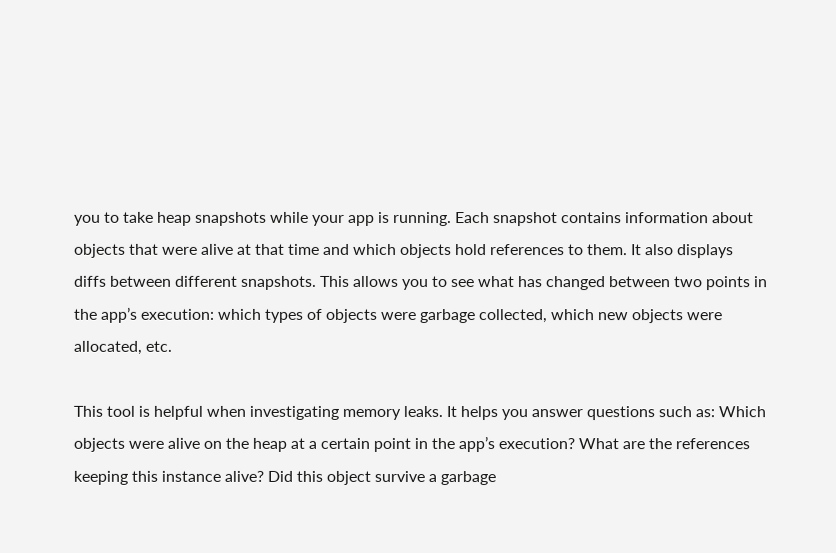you to take heap snapshots while your app is running. Each snapshot contains information about objects that were alive at that time and which objects hold references to them. It also displays diffs between different snapshots. This allows you to see what has changed between two points in the app’s execution: which types of objects were garbage collected, which new objects were allocated, etc.

This tool is helpful when investigating memory leaks. It helps you answer questions such as: Which objects were alive on the heap at a certain point in the app’s execution? What are the references keeping this instance alive? Did this object survive a garbage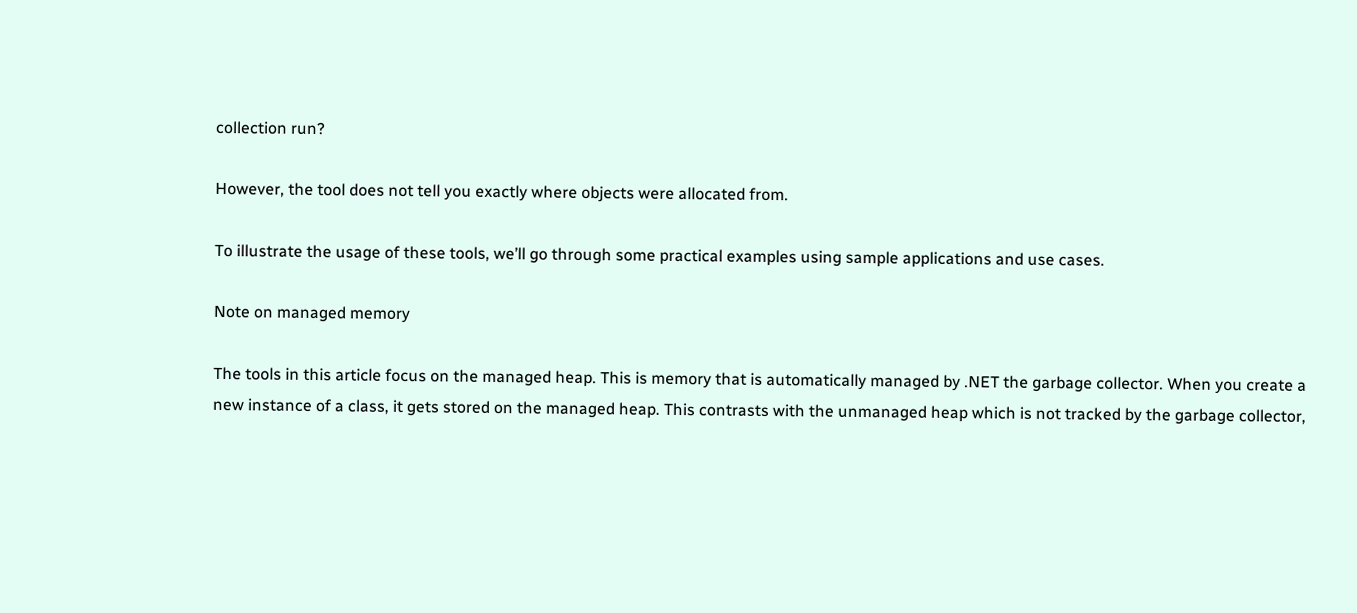collection run?

However, the tool does not tell you exactly where objects were allocated from.

To illustrate the usage of these tools, we’ll go through some practical examples using sample applications and use cases.

Note on managed memory

The tools in this article focus on the managed heap. This is memory that is automatically managed by .NET the garbage collector. When you create a new instance of a class, it gets stored on the managed heap. This contrasts with the unmanaged heap which is not tracked by the garbage collector,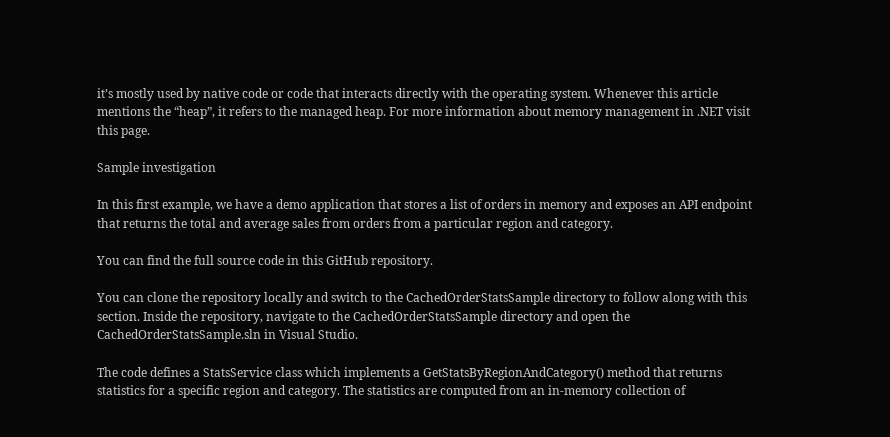it’s mostly used by native code or code that interacts directly with the operating system. Whenever this article mentions the “heap”, it refers to the managed heap. For more information about memory management in .NET visit this page.

Sample investigation

In this first example, we have a demo application that stores a list of orders in memory and exposes an API endpoint that returns the total and average sales from orders from a particular region and category.

You can find the full source code in this GitHub repository.

You can clone the repository locally and switch to the CachedOrderStatsSample directory to follow along with this section. Inside the repository, navigate to the CachedOrderStatsSample directory and open the CachedOrderStatsSample.sln in Visual Studio.

The code defines a StatsService class which implements a GetStatsByRegionAndCategory() method that returns statistics for a specific region and category. The statistics are computed from an in-memory collection of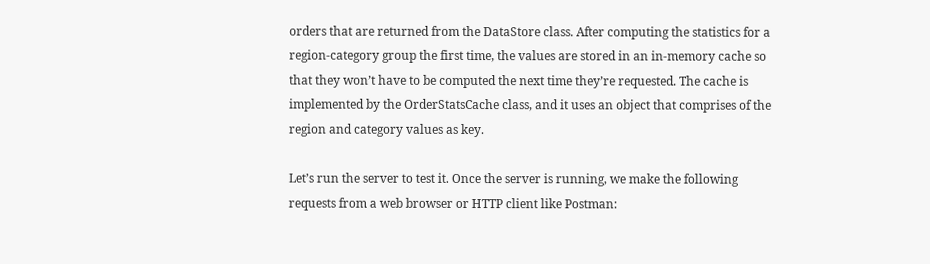orders that are returned from the DataStore class. After computing the statistics for a region-category group the first time, the values are stored in an in-memory cache so that they won’t have to be computed the next time they’re requested. The cache is implemented by the OrderStatsCache class, and it uses an object that comprises of the region and category values as key.

Let’s run the server to test it. Once the server is running, we make the following requests from a web browser or HTTP client like Postman: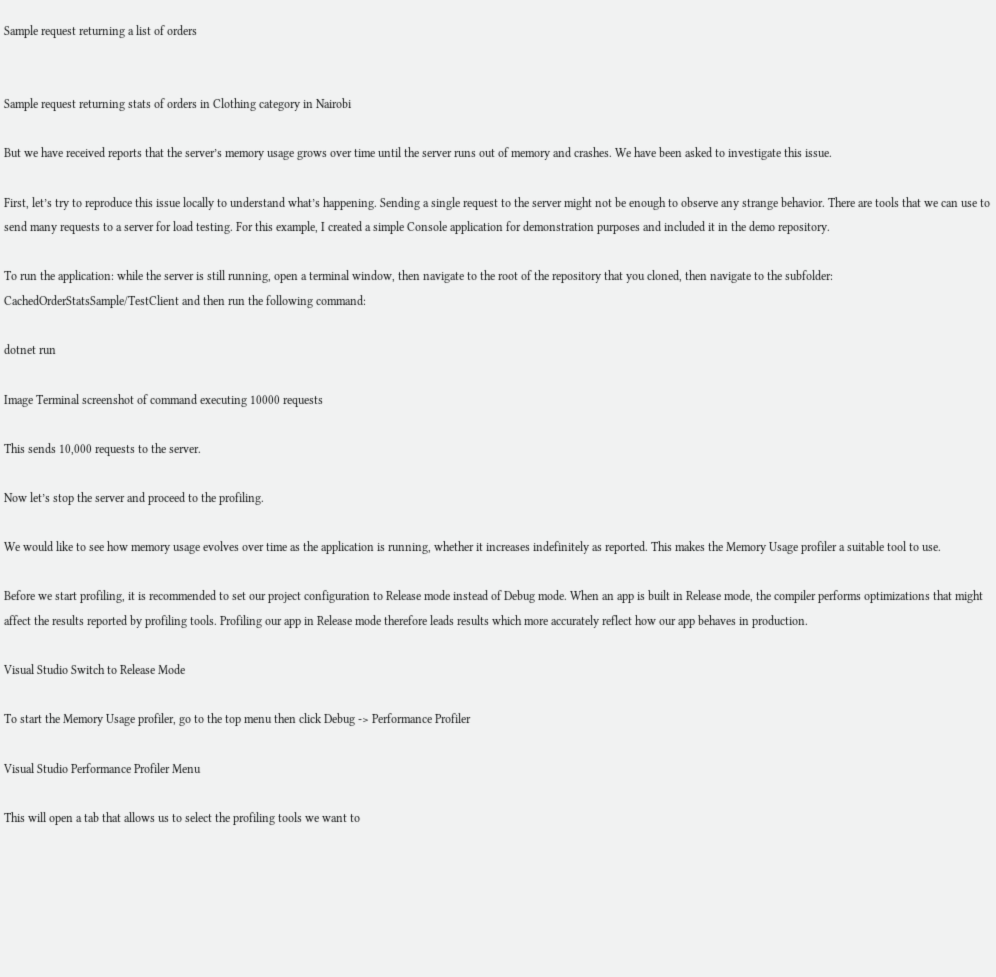Sample request returning a list of orders


Sample request returning stats of orders in Clothing category in Nairobi

But we have received reports that the server’s memory usage grows over time until the server runs out of memory and crashes. We have been asked to investigate this issue.

First, let’s try to reproduce this issue locally to understand what’s happening. Sending a single request to the server might not be enough to observe any strange behavior. There are tools that we can use to send many requests to a server for load testing. For this example, I created a simple Console application for demonstration purposes and included it in the demo repository.

To run the application: while the server is still running, open a terminal window, then navigate to the root of the repository that you cloned, then navigate to the subfolder: CachedOrderStatsSample/TestClient and then run the following command:

dotnet run

Image Terminal screenshot of command executing 10000 requests

This sends 10,000 requests to the server.

Now let’s stop the server and proceed to the profiling.

We would like to see how memory usage evolves over time as the application is running, whether it increases indefinitely as reported. This makes the Memory Usage profiler a suitable tool to use.

Before we start profiling, it is recommended to set our project configuration to Release mode instead of Debug mode. When an app is built in Release mode, the compiler performs optimizations that might affect the results reported by profiling tools. Profiling our app in Release mode therefore leads results which more accurately reflect how our app behaves in production.

Visual Studio Switch to Release Mode

To start the Memory Usage profiler, go to the top menu then click Debug -> Performance Profiler

Visual Studio Performance Profiler Menu

This will open a tab that allows us to select the profiling tools we want to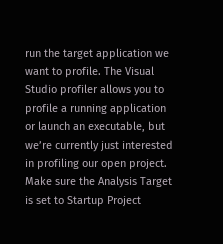run the target application we want to profile. The Visual Studio profiler allows you to profile a running application or launch an executable, but we’re currently just interested in profiling our open project. Make sure the Analysis Target is set to Startup Project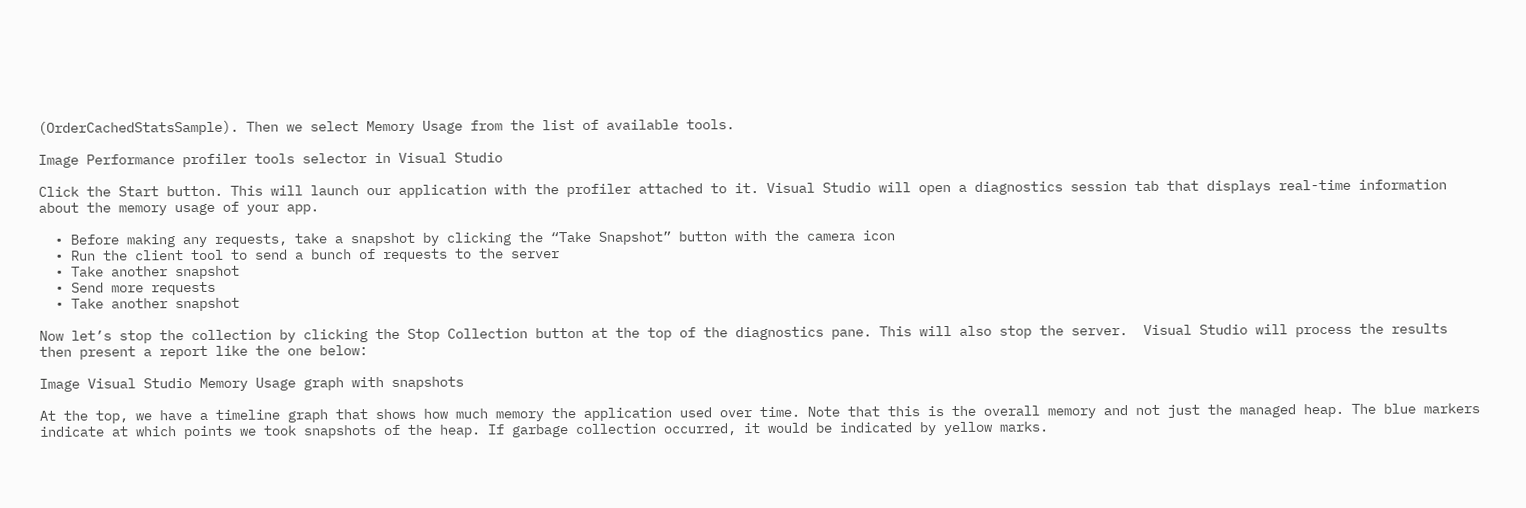(OrderCachedStatsSample). Then we select Memory Usage from the list of available tools.

Image Performance profiler tools selector in Visual Studio

Click the Start button. This will launch our application with the profiler attached to it. Visual Studio will open a diagnostics session tab that displays real-time information about the memory usage of your app.

  • Before making any requests, take a snapshot by clicking the “Take Snapshot” button with the camera icon
  • Run the client tool to send a bunch of requests to the server
  • Take another snapshot
  • Send more requests
  • Take another snapshot

Now let’s stop the collection by clicking the Stop Collection button at the top of the diagnostics pane. This will also stop the server.  Visual Studio will process the results then present a report like the one below:

Image Visual Studio Memory Usage graph with snapshots

At the top, we have a timeline graph that shows how much memory the application used over time. Note that this is the overall memory and not just the managed heap. The blue markers indicate at which points we took snapshots of the heap. If garbage collection occurred, it would be indicated by yellow marks.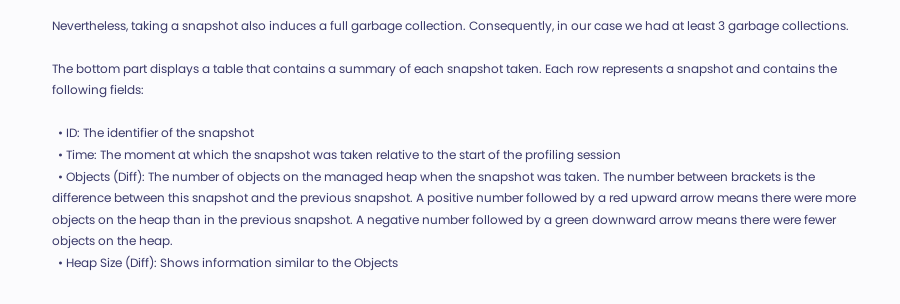Nevertheless, taking a snapshot also induces a full garbage collection. Consequently, in our case we had at least 3 garbage collections.

The bottom part displays a table that contains a summary of each snapshot taken. Each row represents a snapshot and contains the following fields:

  • ID: The identifier of the snapshot
  • Time: The moment at which the snapshot was taken relative to the start of the profiling session
  • Objects (Diff): The number of objects on the managed heap when the snapshot was taken. The number between brackets is the difference between this snapshot and the previous snapshot. A positive number followed by a red upward arrow means there were more objects on the heap than in the previous snapshot. A negative number followed by a green downward arrow means there were fewer objects on the heap.
  • Heap Size (Diff): Shows information similar to the Objects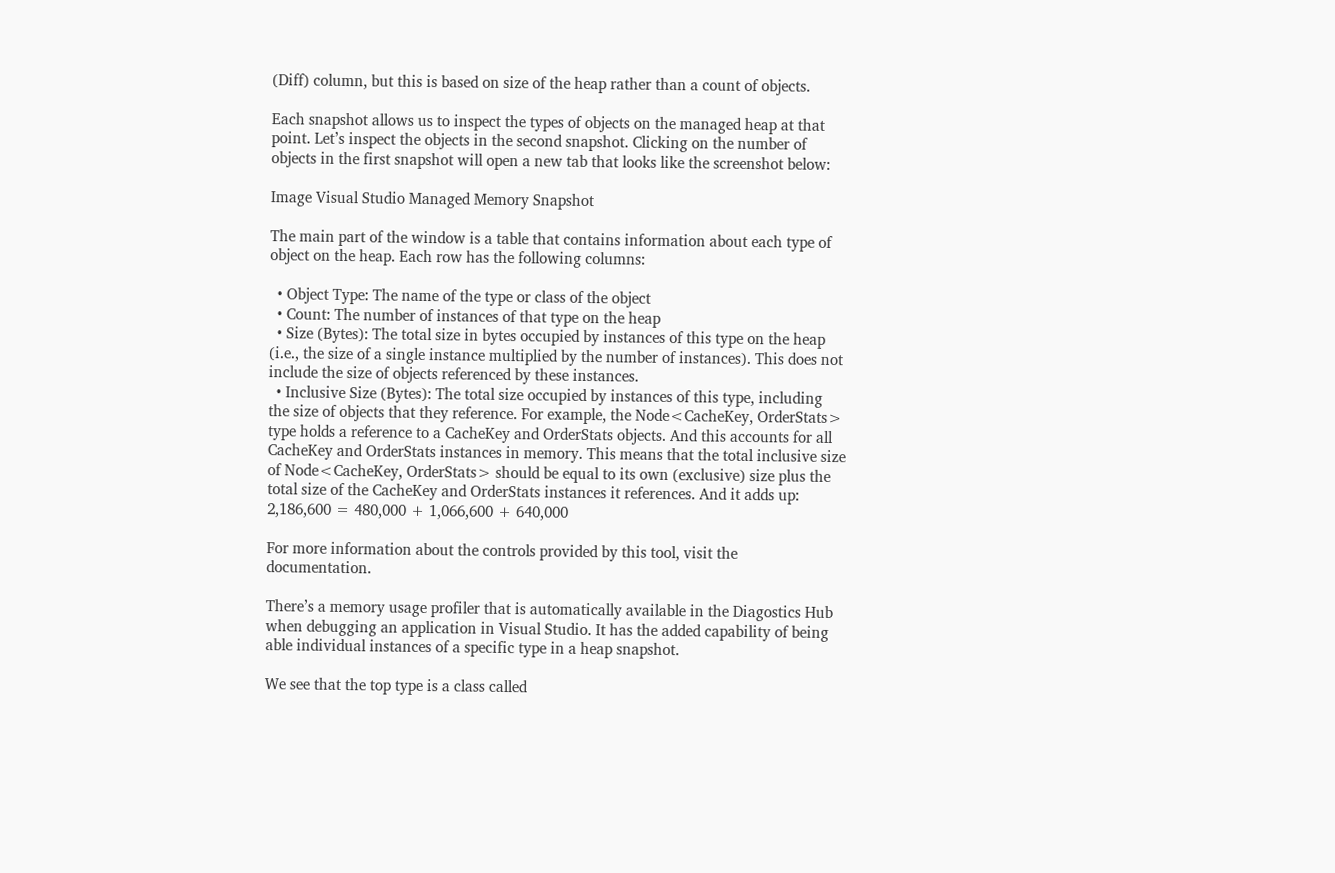(Diff) column, but this is based on size of the heap rather than a count of objects.

Each snapshot allows us to inspect the types of objects on the managed heap at that point. Let’s inspect the objects in the second snapshot. Clicking on the number of objects in the first snapshot will open a new tab that looks like the screenshot below:

Image Visual Studio Managed Memory Snapshot

The main part of the window is a table that contains information about each type of object on the heap. Each row has the following columns:

  • Object Type: The name of the type or class of the object
  • Count: The number of instances of that type on the heap
  • Size (Bytes): The total size in bytes occupied by instances of this type on the heap (i.e., the size of a single instance multiplied by the number of instances). This does not include the size of objects referenced by these instances.
  • Inclusive Size (Bytes): The total size occupied by instances of this type, including the size of objects that they reference. For example, the Node<CacheKey, OrderStats> type holds a reference to a CacheKey and OrderStats objects. And this accounts for all CacheKey and OrderStats instances in memory. This means that the total inclusive size of Node<CacheKey, OrderStats> should be equal to its own (exclusive) size plus the total size of the CacheKey and OrderStats instances it references. And it adds up: 2,186,600 = 480,000 + 1,066,600 + 640,000

For more information about the controls provided by this tool, visit the documentation.

There’s a memory usage profiler that is automatically available in the Diagostics Hub when debugging an application in Visual Studio. It has the added capability of being able individual instances of a specific type in a heap snapshot.

We see that the top type is a class called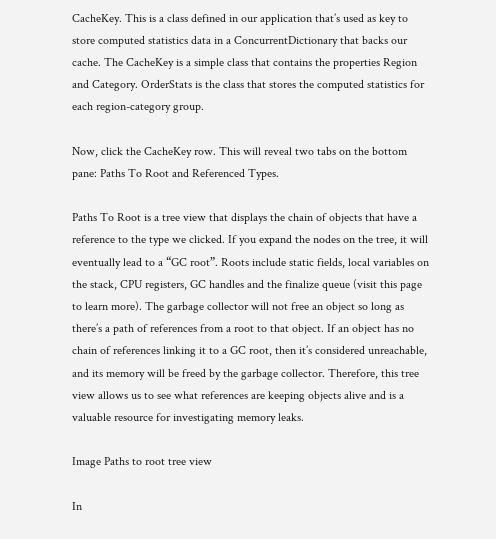CacheKey. This is a class defined in our application that’s used as key to store computed statistics data in a ConcurrentDictionary that backs our cache. The CacheKey is a simple class that contains the properties Region and Category. OrderStats is the class that stores the computed statistics for each region-category group.

Now, click the CacheKey row. This will reveal two tabs on the bottom pane: Paths To Root and Referenced Types.

Paths To Root is a tree view that displays the chain of objects that have a reference to the type we clicked. If you expand the nodes on the tree, it will eventually lead to a “GC root”. Roots include static fields, local variables on the stack, CPU registers, GC handles and the finalize queue (visit this page to learn more). The garbage collector will not free an object so long as there’s a path of references from a root to that object. If an object has no chain of references linking it to a GC root, then it’s considered unreachable, and its memory will be freed by the garbage collector. Therefore, this tree view allows us to see what references are keeping objects alive and is a valuable resource for investigating memory leaks.

Image Paths to root tree view

In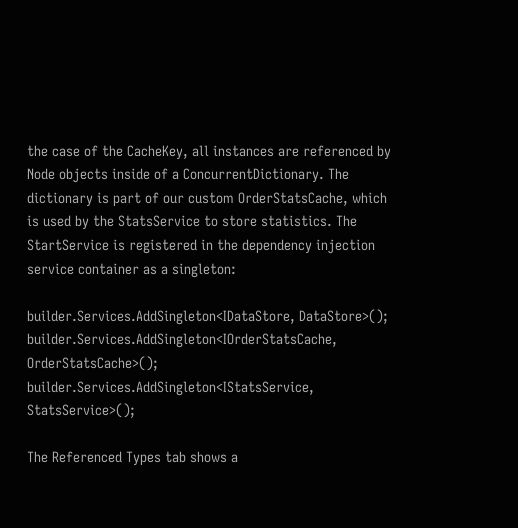the case of the CacheKey, all instances are referenced by Node objects inside of a ConcurrentDictionary. The dictionary is part of our custom OrderStatsCache, which is used by the StatsService to store statistics. The StartService is registered in the dependency injection service container as a singleton:

builder.Services.AddSingleton<IDataStore, DataStore>();
builder.Services.AddSingleton<IOrderStatsCache, OrderStatsCache>();
builder.Services.AddSingleton<IStatsService, StatsService>();

The Referenced Types tab shows a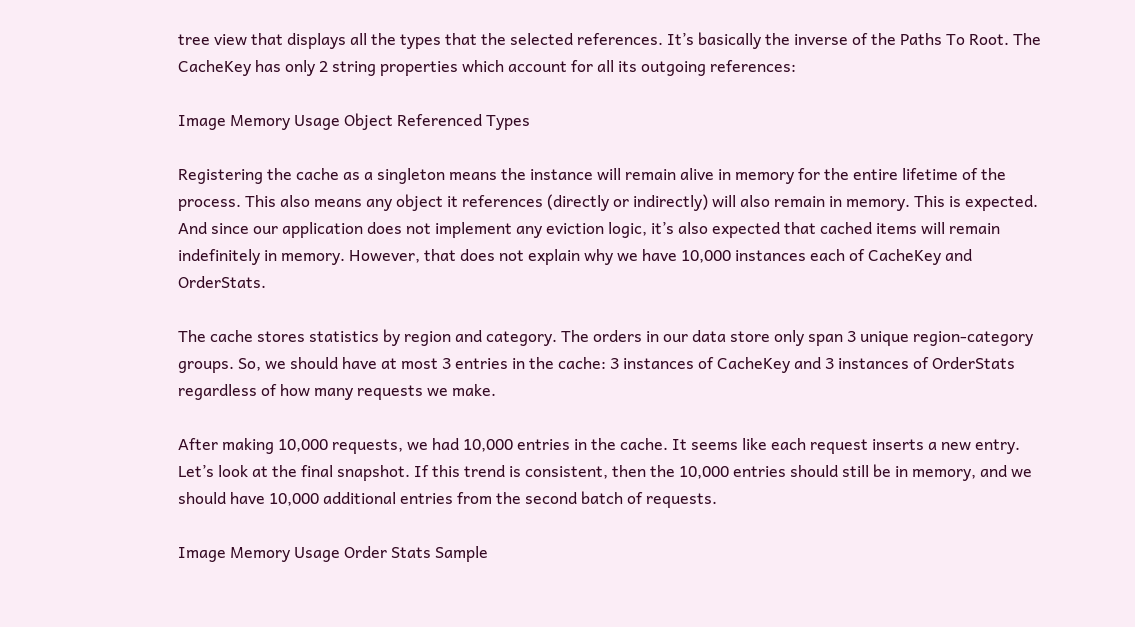tree view that displays all the types that the selected references. It’s basically the inverse of the Paths To Root. The CacheKey has only 2 string properties which account for all its outgoing references:

Image Memory Usage Object Referenced Types

Registering the cache as a singleton means the instance will remain alive in memory for the entire lifetime of the process. This also means any object it references (directly or indirectly) will also remain in memory. This is expected. And since our application does not implement any eviction logic, it’s also expected that cached items will remain indefinitely in memory. However, that does not explain why we have 10,000 instances each of CacheKey and OrderStats.

The cache stores statistics by region and category. The orders in our data store only span 3 unique region-category groups. So, we should have at most 3 entries in the cache: 3 instances of CacheKey and 3 instances of OrderStats regardless of how many requests we make.

After making 10,000 requests, we had 10,000 entries in the cache. It seems like each request inserts a new entry. Let’s look at the final snapshot. If this trend is consistent, then the 10,000 entries should still be in memory, and we should have 10,000 additional entries from the second batch of requests.

Image Memory Usage Order Stats Sample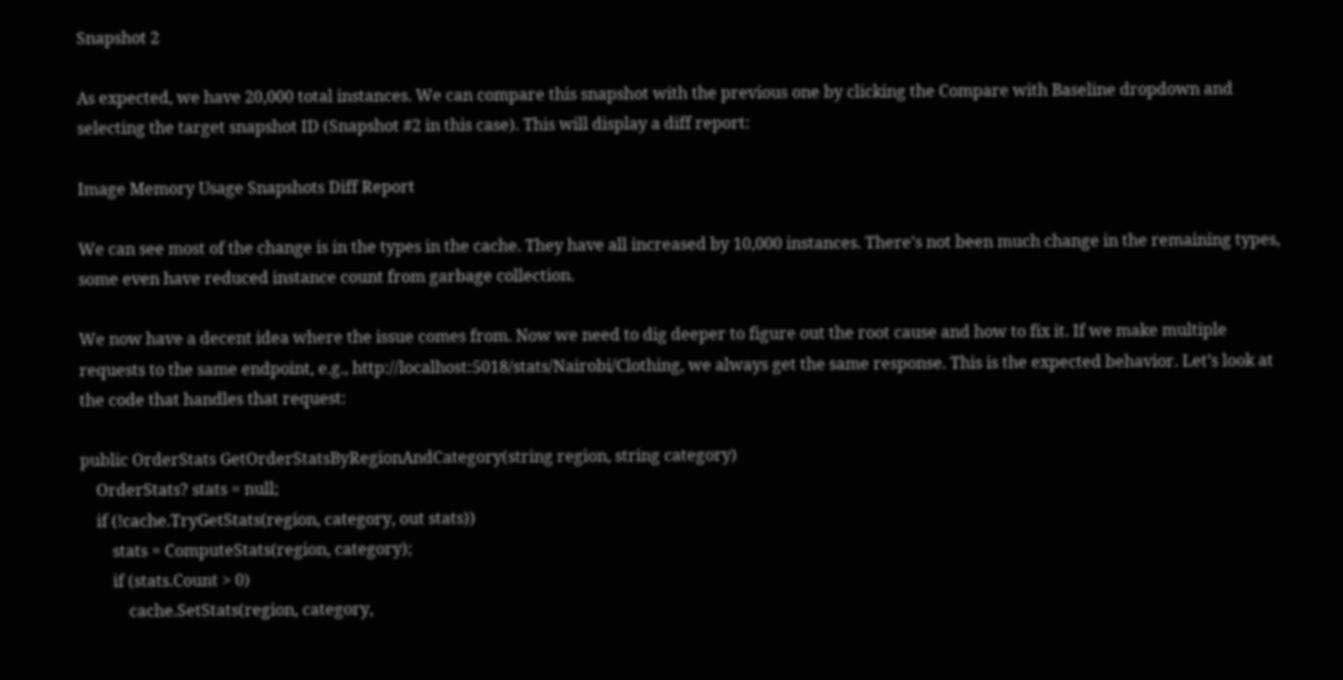Snapshot 2

As expected, we have 20,000 total instances. We can compare this snapshot with the previous one by clicking the Compare with Baseline dropdown and selecting the target snapshot ID (Snapshot #2 in this case). This will display a diff report:

Image Memory Usage Snapshots Diff Report

We can see most of the change is in the types in the cache. They have all increased by 10,000 instances. There’s not been much change in the remaining types, some even have reduced instance count from garbage collection.

We now have a decent idea where the issue comes from. Now we need to dig deeper to figure out the root cause and how to fix it. If we make multiple requests to the same endpoint, e.g., http://localhost:5018/stats/Nairobi/Clothing, we always get the same response. This is the expected behavior. Let’s look at the code that handles that request:

public OrderStats GetOrderStatsByRegionAndCategory(string region, string category)
    OrderStats? stats = null;
    if (!cache.TryGetStats(region, category, out stats))
        stats = ComputeStats(region, category);
        if (stats.Count > 0)
            cache.SetStats(region, category,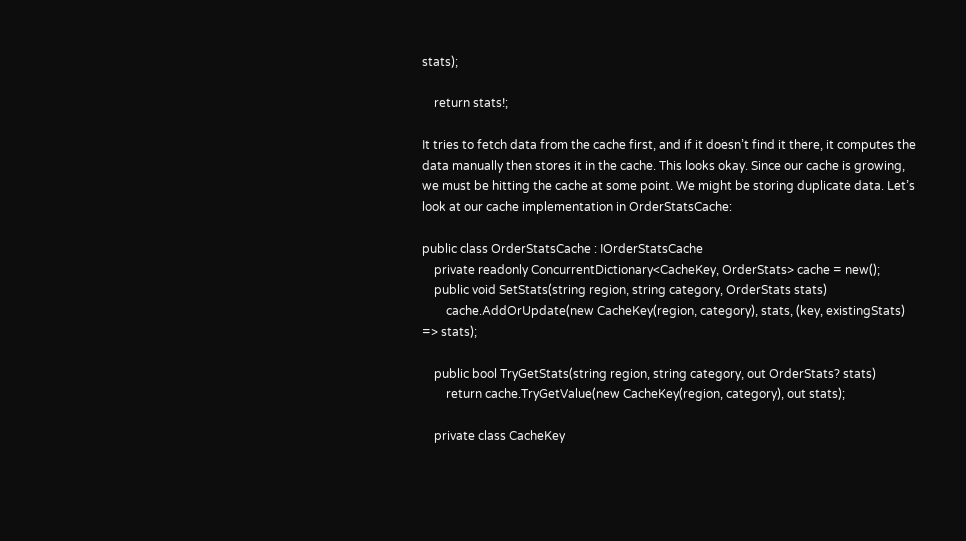stats);

    return stats!;

It tries to fetch data from the cache first, and if it doesn’t find it there, it computes the data manually then stores it in the cache. This looks okay. Since our cache is growing, we must be hitting the cache at some point. We might be storing duplicate data. Let’s look at our cache implementation in OrderStatsCache:

public class OrderStatsCache : IOrderStatsCache
    private readonly ConcurrentDictionary<CacheKey, OrderStats> cache = new();
    public void SetStats(string region, string category, OrderStats stats)
        cache.AddOrUpdate(new CacheKey(region, category), stats, (key, existingStats) => stats);

    public bool TryGetStats(string region, string category, out OrderStats? stats)
        return cache.TryGetValue(new CacheKey(region, category), out stats);

    private class CacheKey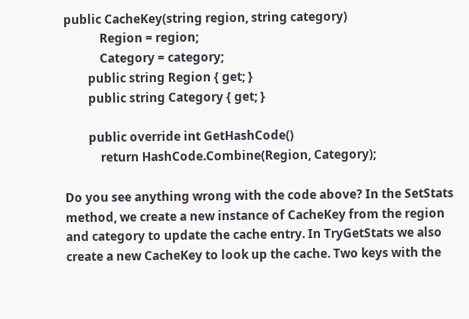public CacheKey(string region, string category)
            Region = region;
            Category = category;
        public string Region { get; }
        public string Category { get; }

        public override int GetHashCode()
            return HashCode.Combine(Region, Category);

Do you see anything wrong with the code above? In the SetStats method, we create a new instance of CacheKey from the region and category to update the cache entry. In TryGetStats we also create a new CacheKey to look up the cache. Two keys with the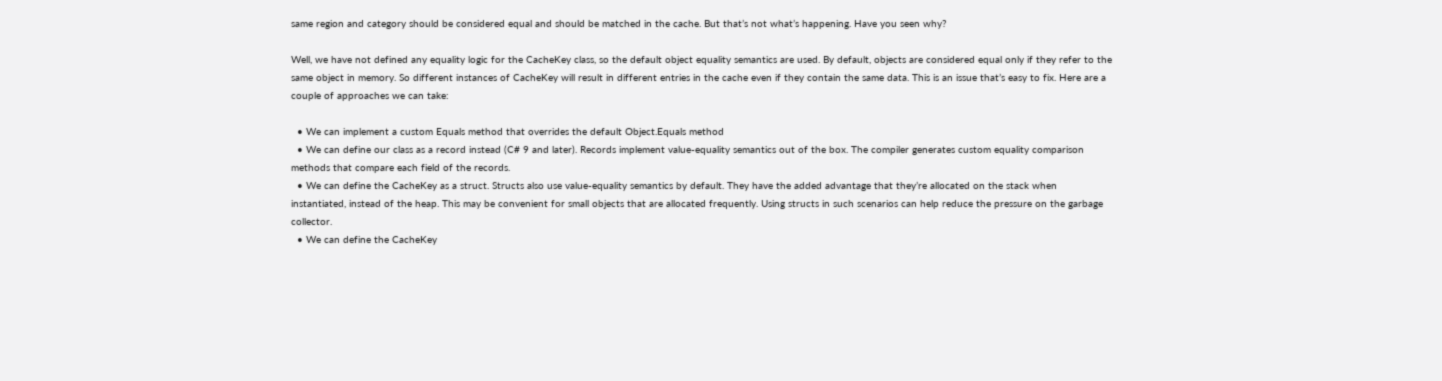same region and category should be considered equal and should be matched in the cache. But that’s not what’s happening. Have you seen why?

Well, we have not defined any equality logic for the CacheKey class, so the default object equality semantics are used. By default, objects are considered equal only if they refer to the same object in memory. So different instances of CacheKey will result in different entries in the cache even if they contain the same data. This is an issue that’s easy to fix. Here are a couple of approaches we can take:

  • We can implement a custom Equals method that overrides the default Object.Equals method
  • We can define our class as a record instead (C# 9 and later). Records implement value-equality semantics out of the box. The compiler generates custom equality comparison methods that compare each field of the records.
  • We can define the CacheKey as a struct. Structs also use value-equality semantics by default. They have the added advantage that they’re allocated on the stack when instantiated, instead of the heap. This may be convenient for small objects that are allocated frequently. Using structs in such scenarios can help reduce the pressure on the garbage collector.
  • We can define the CacheKey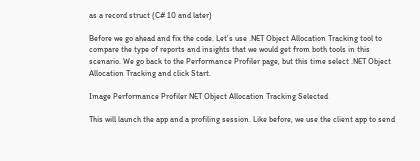as a record struct (C# 10 and later)

Before we go ahead and fix the code. Let’s use .NET Object Allocation Tracking tool to compare the type of reports and insights that we would get from both tools in this scenario. We go back to the Performance Profiler page, but this time select .NET Object Allocation Tracking and click Start.

Image Performance Profiler NET Object Allocation Tracking Selected

This will launch the app and a profiling session. Like before, we use the client app to send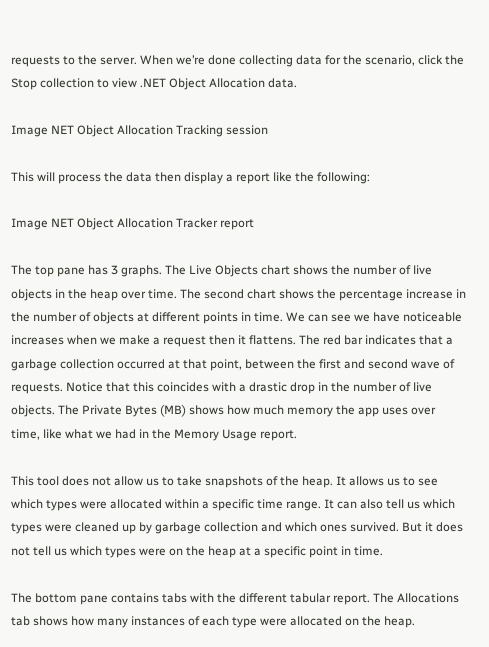requests to the server. When we’re done collecting data for the scenario, click the Stop collection to view .NET Object Allocation data.

Image NET Object Allocation Tracking session

This will process the data then display a report like the following:

Image NET Object Allocation Tracker report

The top pane has 3 graphs. The Live Objects chart shows the number of live objects in the heap over time. The second chart shows the percentage increase in the number of objects at different points in time. We can see we have noticeable increases when we make a request then it flattens. The red bar indicates that a garbage collection occurred at that point, between the first and second wave of requests. Notice that this coincides with a drastic drop in the number of live objects. The Private Bytes (MB) shows how much memory the app uses over time, like what we had in the Memory Usage report.

This tool does not allow us to take snapshots of the heap. It allows us to see which types were allocated within a specific time range. It can also tell us which types were cleaned up by garbage collection and which ones survived. But it does not tell us which types were on the heap at a specific point in time.

The bottom pane contains tabs with the different tabular report. The Allocations tab shows how many instances of each type were allocated on the heap.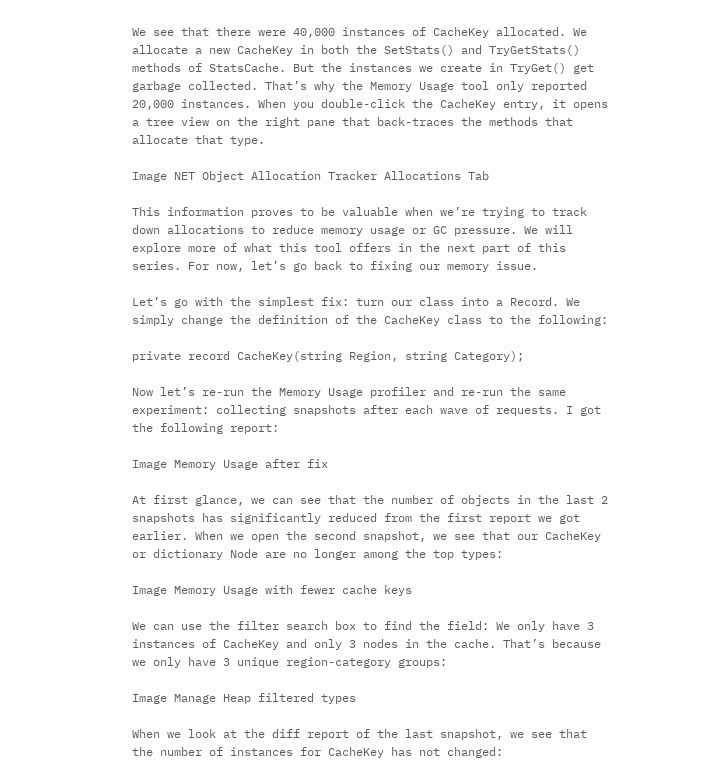We see that there were 40,000 instances of CacheKey allocated. We allocate a new CacheKey in both the SetStats() and TryGetStats() methods of StatsCache. But the instances we create in TryGet() get garbage collected. That’s why the Memory Usage tool only reported 20,000 instances. When you double-click the CacheKey entry, it opens a tree view on the right pane that back-traces the methods that allocate that type.

Image NET Object Allocation Tracker Allocations Tab

This information proves to be valuable when we’re trying to track down allocations to reduce memory usage or GC pressure. We will explore more of what this tool offers in the next part of this series. For now, let’s go back to fixing our memory issue.

Let’s go with the simplest fix: turn our class into a Record. We simply change the definition of the CacheKey class to the following:

private record CacheKey(string Region, string Category);

Now let’s re-run the Memory Usage profiler and re-run the same experiment: collecting snapshots after each wave of requests. I got the following report:

Image Memory Usage after fix

At first glance, we can see that the number of objects in the last 2 snapshots has significantly reduced from the first report we got earlier. When we open the second snapshot, we see that our CacheKey or dictionary Node are no longer among the top types:

Image Memory Usage with fewer cache keys

We can use the filter search box to find the field: We only have 3 instances of CacheKey and only 3 nodes in the cache. That’s because we only have 3 unique region-category groups:

Image Manage Heap filtered types

When we look at the diff report of the last snapshot, we see that the number of instances for CacheKey has not changed: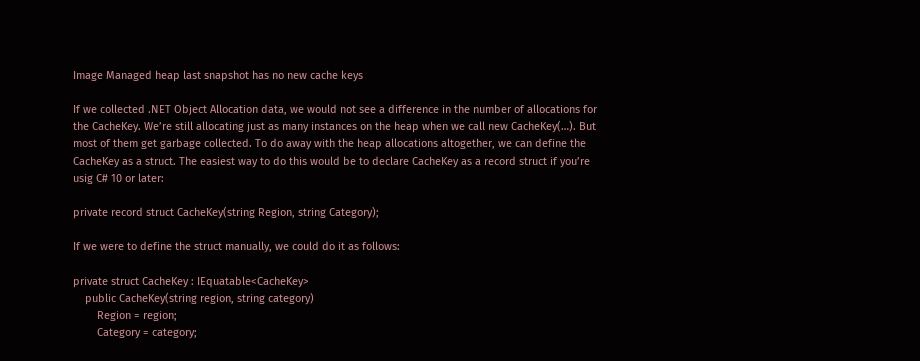Image Managed heap last snapshot has no new cache keys

If we collected .NET Object Allocation data, we would not see a difference in the number of allocations for the CacheKey. We’re still allocating just as many instances on the heap when we call new CacheKey(…). But most of them get garbage collected. To do away with the heap allocations altogether, we can define the CacheKey as a struct. The easiest way to do this would be to declare CacheKey as a record struct if you’re usig C# 10 or later:

private record struct CacheKey(string Region, string Category);

If we were to define the struct manually, we could do it as follows:

private struct CacheKey : IEquatable<CacheKey>
    public CacheKey(string region, string category)
        Region = region;
        Category = category;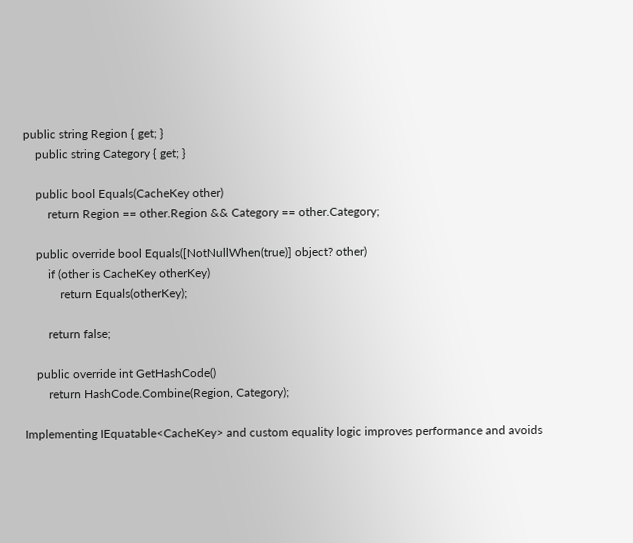public string Region { get; }
    public string Category { get; }

    public bool Equals(CacheKey other)
        return Region == other.Region && Category == other.Category;

    public override bool Equals([NotNullWhen(true)] object? other)
        if (other is CacheKey otherKey)
            return Equals(otherKey);

        return false;

    public override int GetHashCode()
        return HashCode.Combine(Region, Category);

Implementing IEquatable<CacheKey> and custom equality logic improves performance and avoids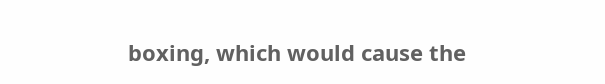boxing, which would cause the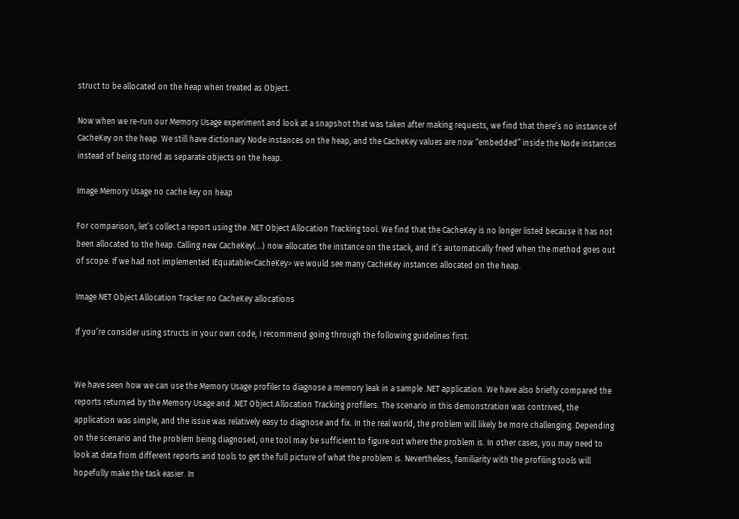struct to be allocated on the heap when treated as Object.

Now when we re-run our Memory Usage experiment and look at a snapshot that was taken after making requests, we find that there’s no instance of CacheKey on the heap. We still have dictionary Node instances on the heap, and the CacheKey values are now “embedded” inside the Node instances instead of being stored as separate objects on the heap.

Image Memory Usage no cache key on heap

For comparison, let’s collect a report using the .NET Object Allocation Tracking tool. We find that the CacheKey is no longer listed because it has not been allocated to the heap. Calling new CacheKey(…) now allocates the instance on the stack, and it’s automatically freed when the method goes out of scope. If we had not implemented IEquatable<CacheKey> we would see many CacheKey instances allocated on the heap.

Image NET Object Allocation Tracker no CacheKey allocations

If you’re consider using structs in your own code, I recommend going through the following guidelines first.


We have seen how we can use the Memory Usage profiler to diagnose a memory leak in a sample .NET application. We have also briefly compared the reports returned by the Memory Usage and .NET Object Allocation Tracking profilers. The scenario in this demonstration was contrived, the application was simple, and the issue was relatively easy to diagnose and fix. In the real world, the problem will likely be more challenging. Depending on the scenario and the problem being diagnosed, one tool may be sufficient to figure out where the problem is. In other cases, you may need to look at data from different reports and tools to get the full picture of what the problem is. Nevertheless, familiarity with the profiling tools will hopefully make the task easier. In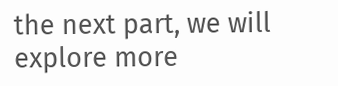the next part, we will explore more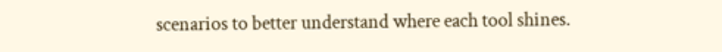scenarios to better understand where each tool shines.